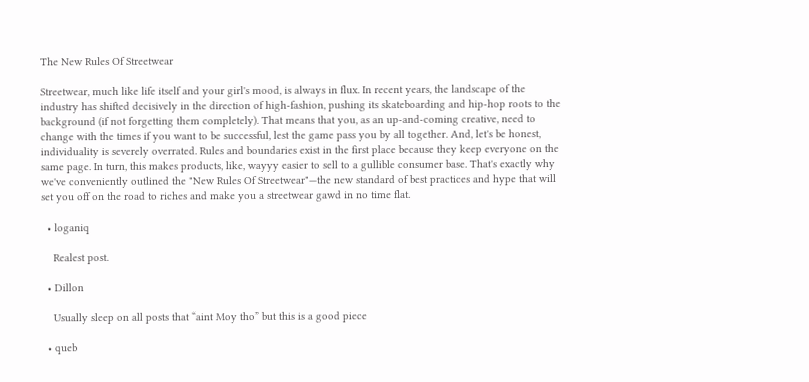The New Rules Of Streetwear

Streetwear, much like life itself and your girl's mood, is always in flux. In recent years, the landscape of the industry has shifted decisively in the direction of high-fashion, pushing its skateboarding and hip-hop roots to the background (if not forgetting them completely). That means that you, as an up-and-coming creative, need to change with the times if you want to be successful, lest the game pass you by all together. And, let's be honest, individuality is severely overrated. Rules and boundaries exist in the first place because they keep everyone on the same page. In turn, this makes products, like, wayyy easier to sell to a gullible consumer base. That's exactly why we've conveniently outlined the "New Rules Of Streetwear"—the new standard of best practices and hype that will set you off on the road to riches and make you a streetwear gawd in no time flat.

  • loganiq

    Realest post.

  • Dillon

    Usually sleep on all posts that “aint Moy tho” but this is a good piece

  • queb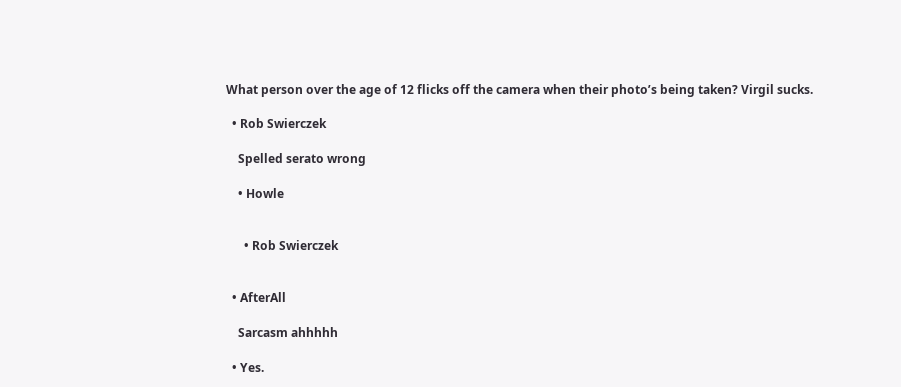What person over the age of 12 flicks off the camera when their photo’s being taken? Virgil sucks.

  • Rob Swierczek

    Spelled serato wrong

    • Howle


      • Rob Swierczek


  • AfterAll

    Sarcasm ahhhhh

  • Yes.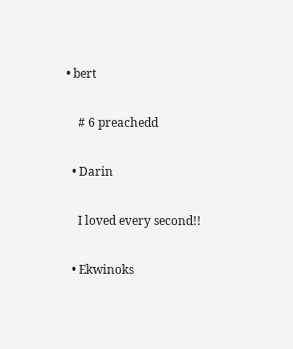• bert

    # 6 preachedd

  • Darin

    I loved every second!!

  • Ekwinoks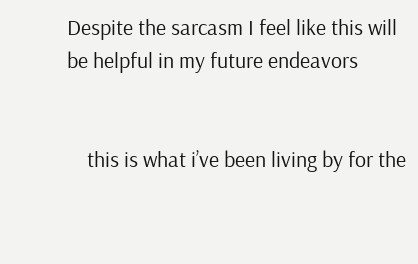Despite the sarcasm I feel like this will be helpful in my future endeavors


    this is what i’ve been living by for the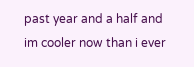past year and a half and im cooler now than i ever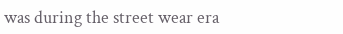was during the street wear era